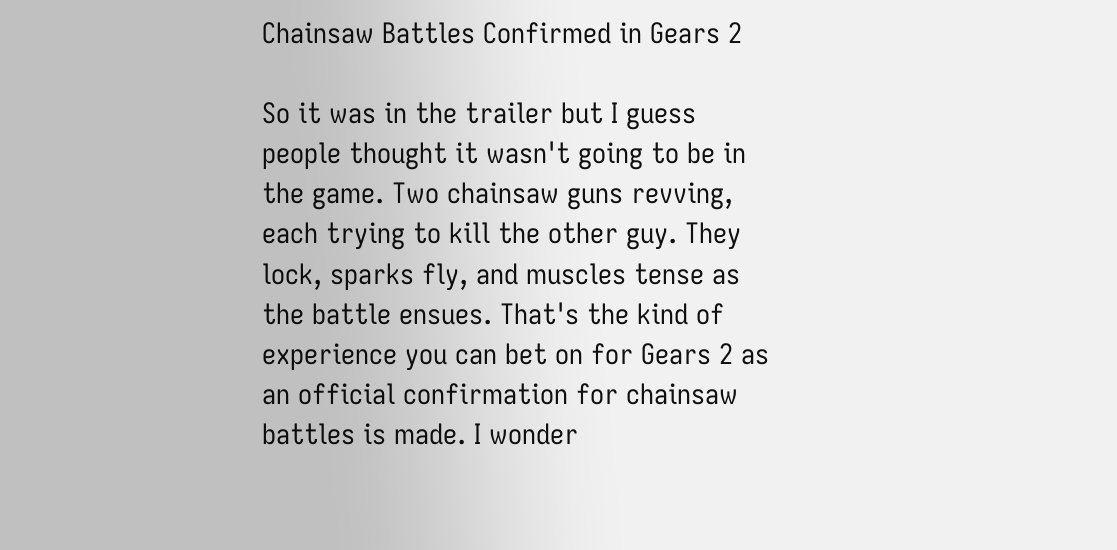Chainsaw Battles Confirmed in Gears 2

So it was in the trailer but I guess people thought it wasn't going to be in the game. Two chainsaw guns revving, each trying to kill the other guy. They lock, sparks fly, and muscles tense as the battle ensues. That's the kind of experience you can bet on for Gears 2 as an official confirmation for chainsaw battles is made. I wonder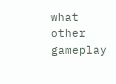what other gameplay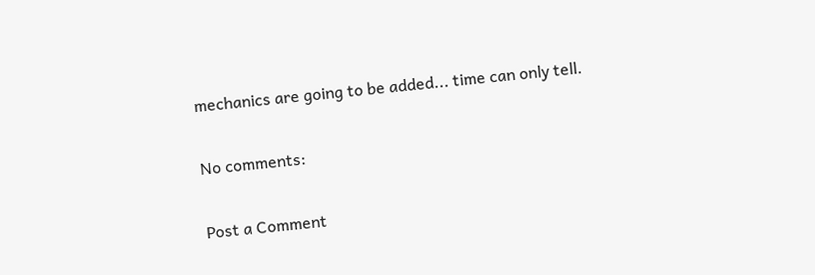mechanics are going to be added... time can only tell.

No comments:

Post a Comment